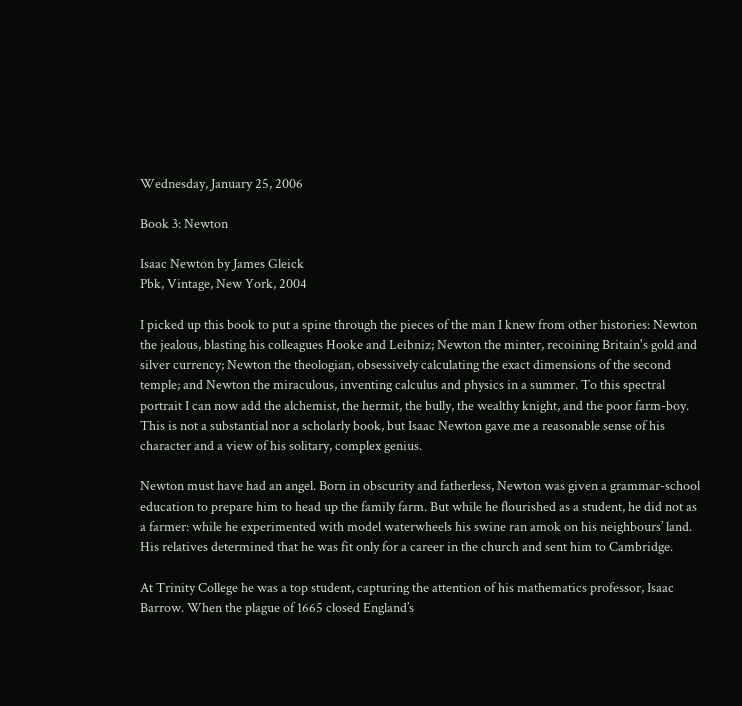Wednesday, January 25, 2006

Book 3: Newton

Isaac Newton by James Gleick
Pbk, Vintage, New York, 2004

I picked up this book to put a spine through the pieces of the man I knew from other histories: Newton the jealous, blasting his colleagues Hooke and Leibniz; Newton the minter, recoining Britain's gold and silver currency; Newton the theologian, obsessively calculating the exact dimensions of the second temple; and Newton the miraculous, inventing calculus and physics in a summer. To this spectral portrait I can now add the alchemist, the hermit, the bully, the wealthy knight, and the poor farm-boy. This is not a substantial nor a scholarly book, but Isaac Newton gave me a reasonable sense of his character and a view of his solitary, complex genius.

Newton must have had an angel. Born in obscurity and fatherless, Newton was given a grammar-school education to prepare him to head up the family farm. But while he flourished as a student, he did not as a farmer: while he experimented with model waterwheels his swine ran amok on his neighbours’ land. His relatives determined that he was fit only for a career in the church and sent him to Cambridge.

At Trinity College he was a top student, capturing the attention of his mathematics professor, Isaac Barrow. When the plague of 1665 closed England’s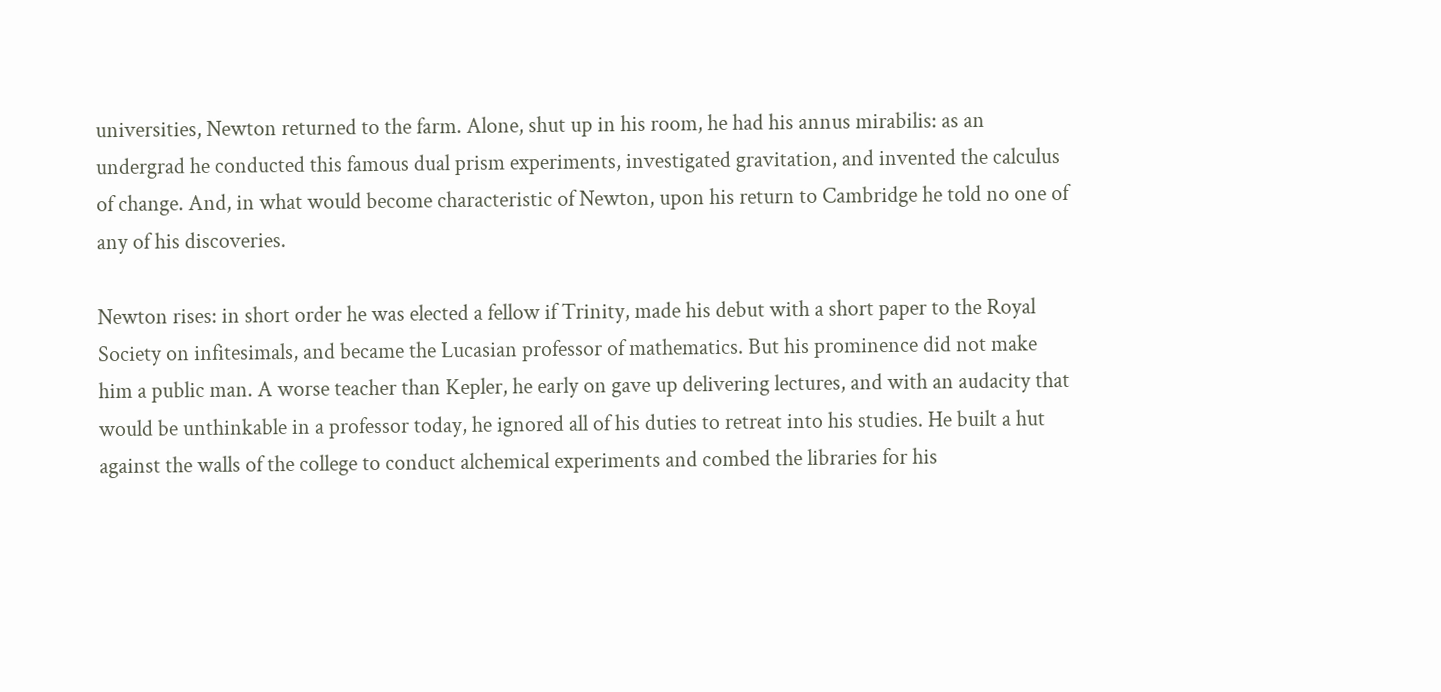universities, Newton returned to the farm. Alone, shut up in his room, he had his annus mirabilis: as an undergrad he conducted this famous dual prism experiments, investigated gravitation, and invented the calculus of change. And, in what would become characteristic of Newton, upon his return to Cambridge he told no one of any of his discoveries.

Newton rises: in short order he was elected a fellow if Trinity, made his debut with a short paper to the Royal Society on infitesimals, and became the Lucasian professor of mathematics. But his prominence did not make him a public man. A worse teacher than Kepler, he early on gave up delivering lectures, and with an audacity that would be unthinkable in a professor today, he ignored all of his duties to retreat into his studies. He built a hut against the walls of the college to conduct alchemical experiments and combed the libraries for his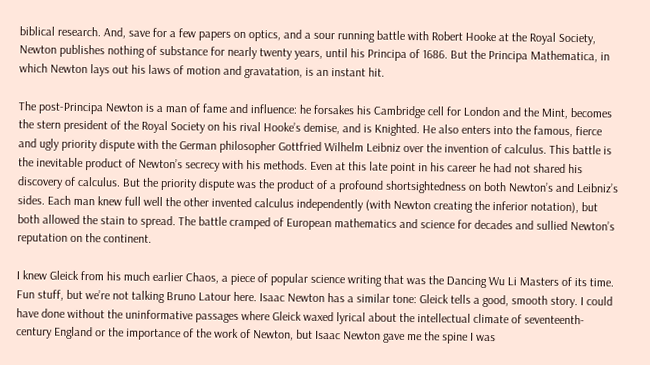biblical research. And, save for a few papers on optics, and a sour running battle with Robert Hooke at the Royal Society, Newton publishes nothing of substance for nearly twenty years, until his Principa of 1686. But the Principa Mathematica, in which Newton lays out his laws of motion and gravatation, is an instant hit.

The post-Principa Newton is a man of fame and influence: he forsakes his Cambridge cell for London and the Mint, becomes the stern president of the Royal Society on his rival Hooke’s demise, and is Knighted. He also enters into the famous, fierce and ugly priority dispute with the German philosopher Gottfried Wilhelm Leibniz over the invention of calculus. This battle is the inevitable product of Newton’s secrecy with his methods. Even at this late point in his career he had not shared his discovery of calculus. But the priority dispute was the product of a profound shortsightedness on both Newton’s and Leibniz’s sides. Each man knew full well the other invented calculus independently (with Newton creating the inferior notation), but both allowed the stain to spread. The battle cramped of European mathematics and science for decades and sullied Newton’s reputation on the continent.

I knew Gleick from his much earlier Chaos, a piece of popular science writing that was the Dancing Wu Li Masters of its time. Fun stuff, but we’re not talking Bruno Latour here. Isaac Newton has a similar tone: Gleick tells a good, smooth story. I could have done without the uninformative passages where Gleick waxed lyrical about the intellectual climate of seventeenth-century England or the importance of the work of Newton, but Isaac Newton gave me the spine I was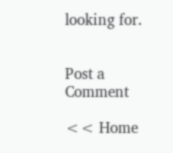looking for.


Post a Comment

<< Home